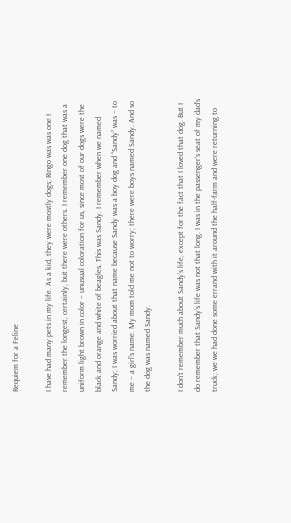Requiem for a Feline

I have had many pets in my life. As a kid, they were mostly dogs; Ringo was was one I remember the longest, certainly, but there were others. I remember one dog that was a uniform light brown in color – unusual coloration for us, since most of our dogs were the black and orange and white of beagles. This was Sandy. I remember when we named Sandy; I was worried about that name because Sandy was a boy dog and “Sandy” was – to me – a girl’s name. My mom told me not to worry; there were boys named Sandy. And so the dog was named Sandy.

I don’t remember much about Sandy’s life, except for the fact that I loved that dog. But I do remember that Sandy’s life was not that long. I was in the passenger’s seat of my dad’s truck; we we had done some errand with it around the half-farm and were returning to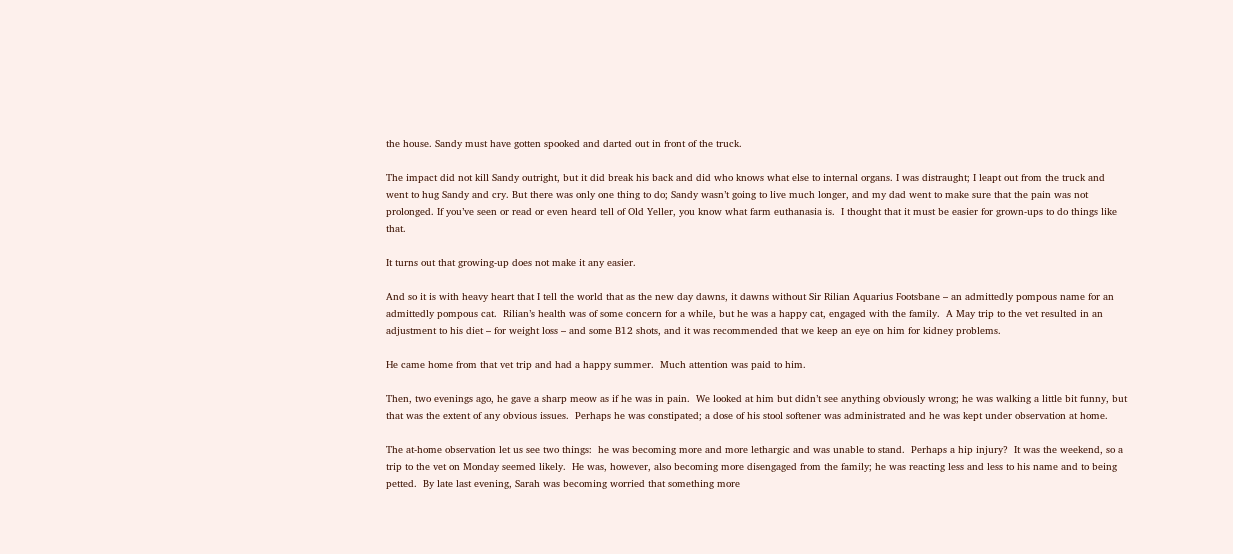the house. Sandy must have gotten spooked and darted out in front of the truck.

The impact did not kill Sandy outright, but it did break his back and did who knows what else to internal organs. I was distraught; I leapt out from the truck and went to hug Sandy and cry. But there was only one thing to do; Sandy wasn’t going to live much longer, and my dad went to make sure that the pain was not prolonged. If you’ve seen or read or even heard tell of Old Yeller, you know what farm euthanasia is.  I thought that it must be easier for grown-ups to do things like that.

It turns out that growing-up does not make it any easier.

And so it is with heavy heart that I tell the world that as the new day dawns, it dawns without Sir Rilian Aquarius Footsbane – an admittedly pompous name for an admittedly pompous cat.  Rilian’s health was of some concern for a while, but he was a happy cat, engaged with the family.  A May trip to the vet resulted in an adjustment to his diet – for weight loss – and some B12 shots, and it was recommended that we keep an eye on him for kidney problems.

He came home from that vet trip and had a happy summer.  Much attention was paid to him.

Then, two evenings ago, he gave a sharp meow as if he was in pain.  We looked at him but didn’t see anything obviously wrong; he was walking a little bit funny, but that was the extent of any obvious issues.  Perhaps he was constipated; a dose of his stool softener was administrated and he was kept under observation at home.

The at-home observation let us see two things:  he was becoming more and more lethargic and was unable to stand.  Perhaps a hip injury?  It was the weekend, so a trip to the vet on Monday seemed likely.  He was, however, also becoming more disengaged from the family; he was reacting less and less to his name and to being petted.  By late last evening, Sarah was becoming worried that something more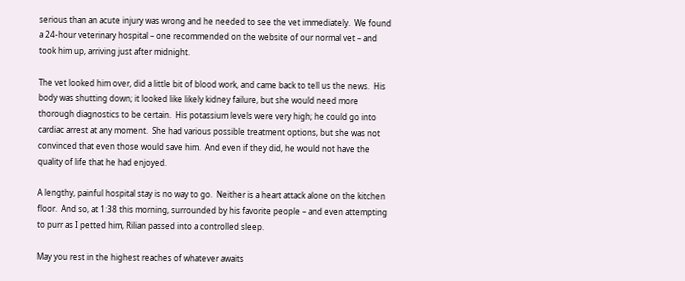serious than an acute injury was wrong and he needed to see the vet immediately.  We found a 24-hour veterinary hospital – one recommended on the website of our normal vet – and took him up, arriving just after midnight.

The vet looked him over, did a little bit of blood work, and came back to tell us the news.  His body was shutting down; it looked like likely kidney failure, but she would need more thorough diagnostics to be certain.  His potassium levels were very high; he could go into cardiac arrest at any moment.  She had various possible treatment options, but she was not convinced that even those would save him.  And even if they did, he would not have the quality of life that he had enjoyed.

A lengthy, painful hospital stay is no way to go.  Neither is a heart attack alone on the kitchen floor.  And so, at 1:38 this morning, surrounded by his favorite people – and even attempting to purr as I petted him, Rilian passed into a controlled sleep.

May you rest in the highest reaches of whatever awaits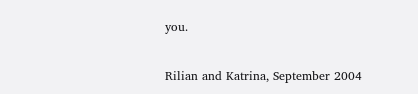you.

Rilian and Katrina, September 2004